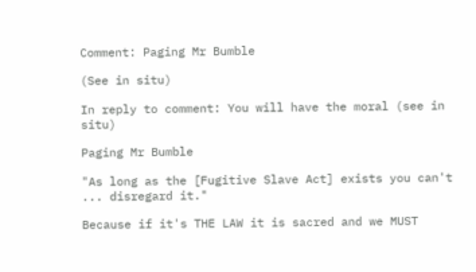Comment: Paging Mr Bumble

(See in situ)

In reply to comment: You will have the moral (see in situ)

Paging Mr Bumble

"As long as the [Fugitive Slave Act] exists you can't ... disregard it."

Because if it's THE LAW it is sacred and we MUST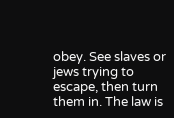obey. See slaves or jews trying to escape, then turn them in. The law is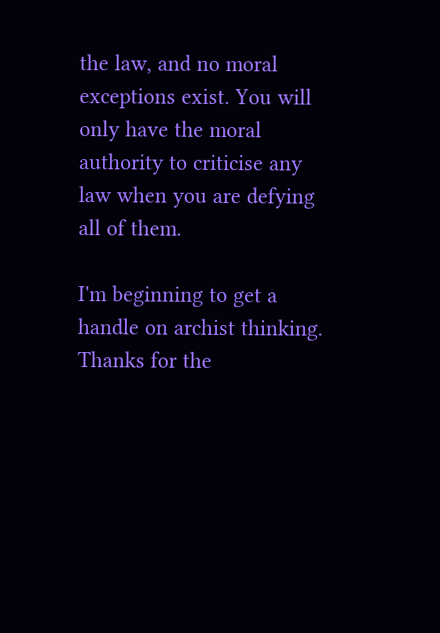the law, and no moral exceptions exist. You will only have the moral authority to criticise any law when you are defying all of them.

I'm beginning to get a handle on archist thinking. Thanks for the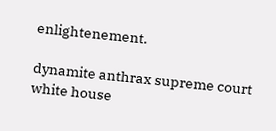enlightenement.

dynamite anthrax supreme court white house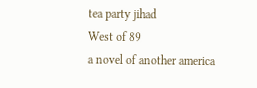tea party jihad
West of 89
a novel of another america